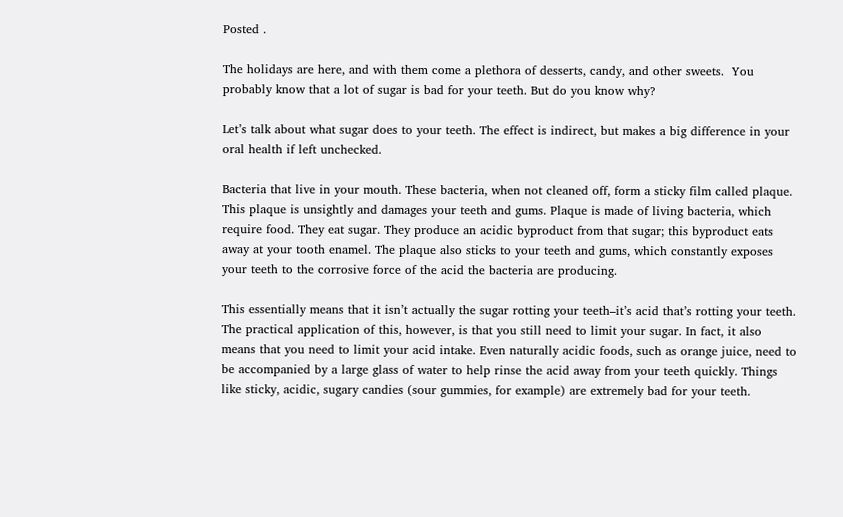Posted .

The holidays are here, and with them come a plethora of desserts, candy, and other sweets.  You probably know that a lot of sugar is bad for your teeth. But do you know why?

Let’s talk about what sugar does to your teeth. The effect is indirect, but makes a big difference in your oral health if left unchecked.

Bacteria that live in your mouth. These bacteria, when not cleaned off, form a sticky film called plaque. This plaque is unsightly and damages your teeth and gums. Plaque is made of living bacteria, which require food. They eat sugar. They produce an acidic byproduct from that sugar; this byproduct eats away at your tooth enamel. The plaque also sticks to your teeth and gums, which constantly exposes your teeth to the corrosive force of the acid the bacteria are producing.

This essentially means that it isn’t actually the sugar rotting your teeth–it’s acid that’s rotting your teeth. The practical application of this, however, is that you still need to limit your sugar. In fact, it also means that you need to limit your acid intake. Even naturally acidic foods, such as orange juice, need to be accompanied by a large glass of water to help rinse the acid away from your teeth quickly. Things like sticky, acidic, sugary candies (sour gummies, for example) are extremely bad for your teeth.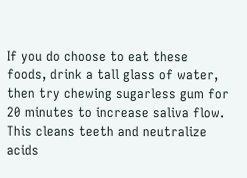If you do choose to eat these foods, drink a tall glass of water, then try chewing sugarless gum for 20 minutes to increase saliva flow. This cleans teeth and neutralize acids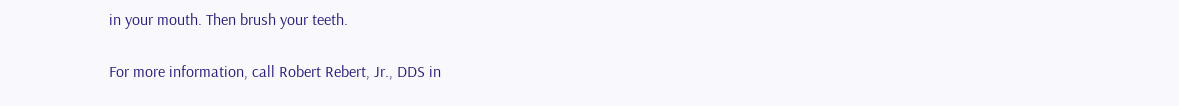in your mouth. Then brush your teeth.

For more information, call Robert Rebert, Jr., DDS in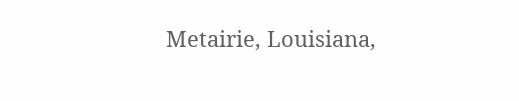Metairie, Louisiana,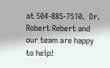at 504-885-7510.  Dr. Robert Rebert and our team are happy to help!